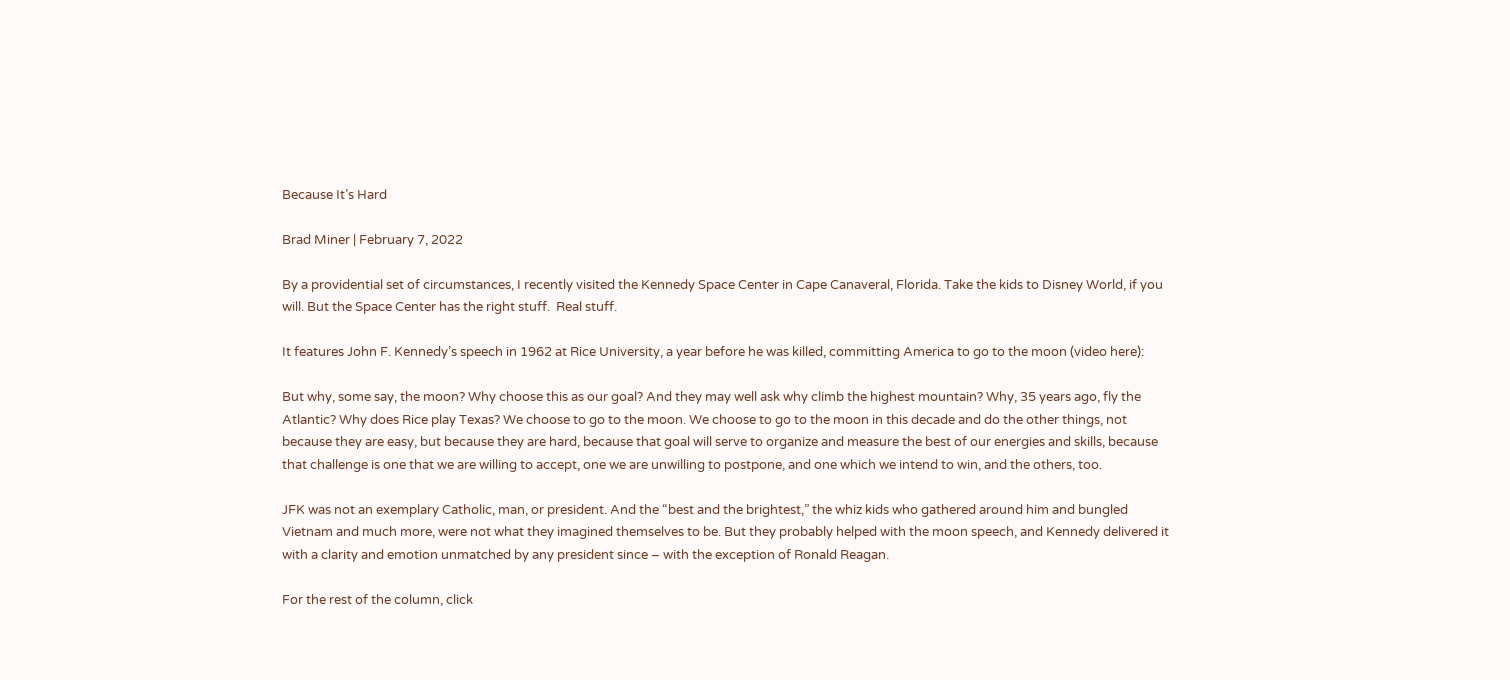Because It’s Hard

Brad Miner | February 7, 2022

By a providential set of circumstances, I recently visited the Kennedy Space Center in Cape Canaveral, Florida. Take the kids to Disney World, if you will. But the Space Center has the right stuff.  Real stuff.

It features John F. Kennedy’s speech in 1962 at Rice University, a year before he was killed, committing America to go to the moon (video here):

But why, some say, the moon? Why choose this as our goal? And they may well ask why climb the highest mountain? Why, 35 years ago, fly the Atlantic? Why does Rice play Texas? We choose to go to the moon. We choose to go to the moon in this decade and do the other things, not because they are easy, but because they are hard, because that goal will serve to organize and measure the best of our energies and skills, because that challenge is one that we are willing to accept, one we are unwilling to postpone, and one which we intend to win, and the others, too.

JFK was not an exemplary Catholic, man, or president. And the “best and the brightest,” the whiz kids who gathered around him and bungled Vietnam and much more, were not what they imagined themselves to be. But they probably helped with the moon speech, and Kennedy delivered it with a clarity and emotion unmatched by any president since – with the exception of Ronald Reagan.

For the rest of the column, click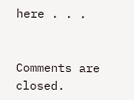here . . .


Comments are closed.